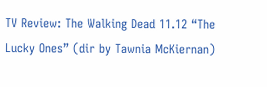TV Review: The Walking Dead 11.12 “The Lucky Ones” (dir by Tawnia McKiernan)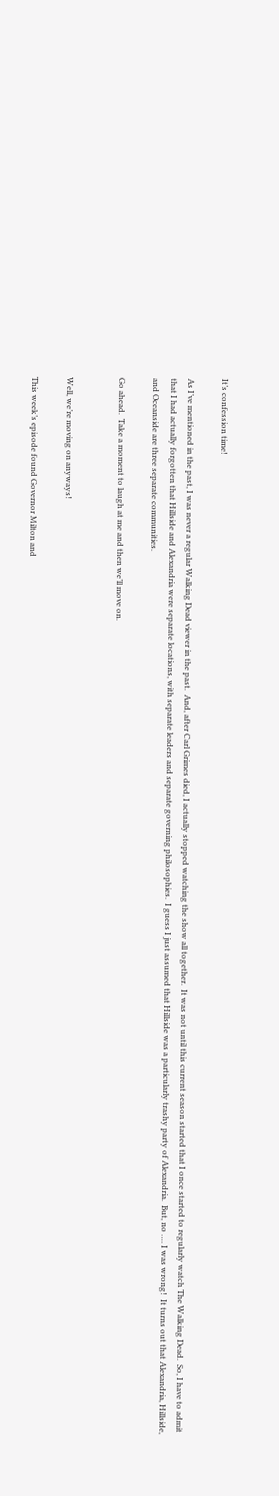It’s confession time!

As I’ve mentioned in the past, I was never a regular Walking Dead viewer in the past.  And, after Carl Grimes died, I actually stopped watching the show all together.  It was not until this current season started that I once started to regularly watch The Walking Dead.  So, I have to admit that I had actually forgotten that Hillside and Alexandria were separate locations, with separate leaders and separate governing philosophies.  I guess I just assumed that Hillside was a particularly trashy party of Alexandria.  But, no …. I was wrong!  It turns out that Alexandria, Hillside, and Oceanside are three separate communities.

Go ahead.  Take a moment to laugh at me and then we’ll move on.


Well, we’re moving on anyways!

This week’s episode found Governor Milton and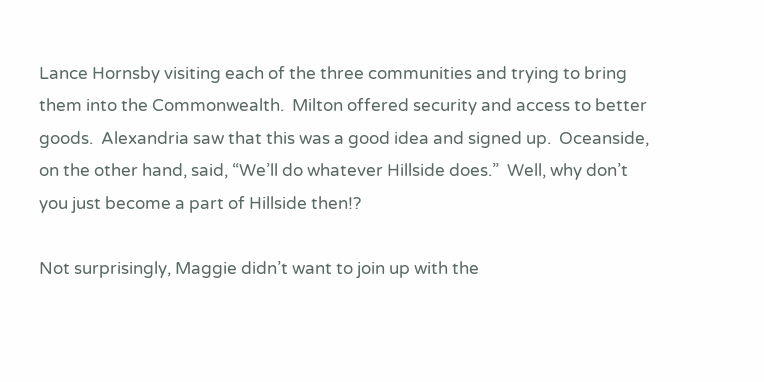Lance Hornsby visiting each of the three communities and trying to bring them into the Commonwealth.  Milton offered security and access to better goods.  Alexandria saw that this was a good idea and signed up.  Oceanside, on the other hand, said, “We’ll do whatever Hillside does.”  Well, why don’t you just become a part of Hillside then!?

Not surprisingly, Maggie didn’t want to join up with the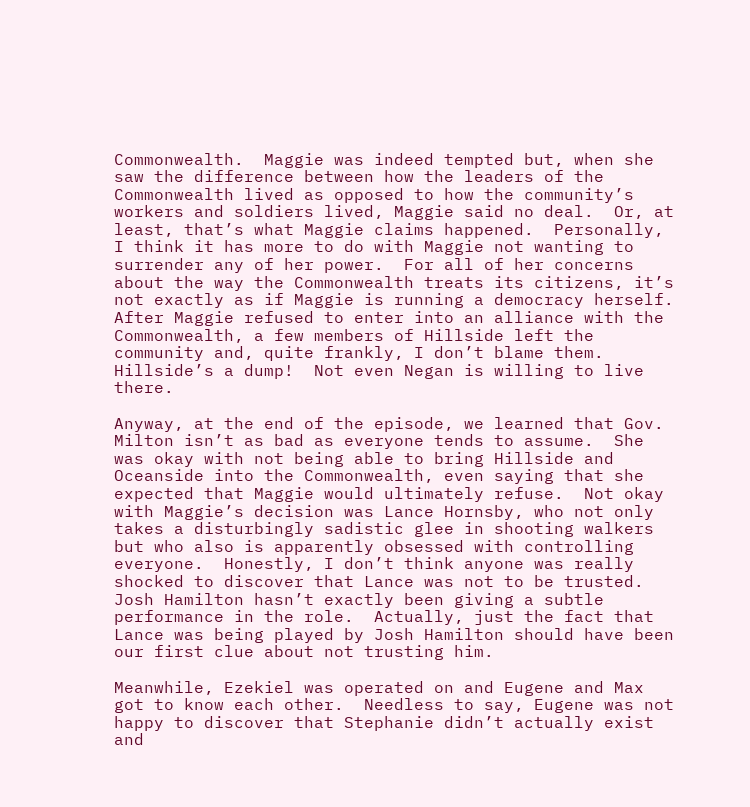Commonwealth.  Maggie was indeed tempted but, when she saw the difference between how the leaders of the Commonwealth lived as opposed to how the community’s workers and soldiers lived, Maggie said no deal.  Or, at least, that’s what Maggie claims happened.  Personally, I think it has more to do with Maggie not wanting to surrender any of her power.  For all of her concerns about the way the Commonwealth treats its citizens, it’s not exactly as if Maggie is running a democracy herself.  After Maggie refused to enter into an alliance with the Commonwealth, a few members of Hillside left the community and, quite frankly, I don’t blame them.  Hillside’s a dump!  Not even Negan is willing to live there.

Anyway, at the end of the episode, we learned that Gov. Milton isn’t as bad as everyone tends to assume.  She was okay with not being able to bring Hillside and Oceanside into the Commonwealth, even saying that she expected that Maggie would ultimately refuse.  Not okay with Maggie’s decision was Lance Hornsby, who not only takes a disturbingly sadistic glee in shooting walkers but who also is apparently obsessed with controlling everyone.  Honestly, I don’t think anyone was really shocked to discover that Lance was not to be trusted. Josh Hamilton hasn’t exactly been giving a subtle performance in the role.  Actually, just the fact that Lance was being played by Josh Hamilton should have been our first clue about not trusting him.

Meanwhile, Ezekiel was operated on and Eugene and Max got to know each other.  Needless to say, Eugene was not happy to discover that Stephanie didn’t actually exist and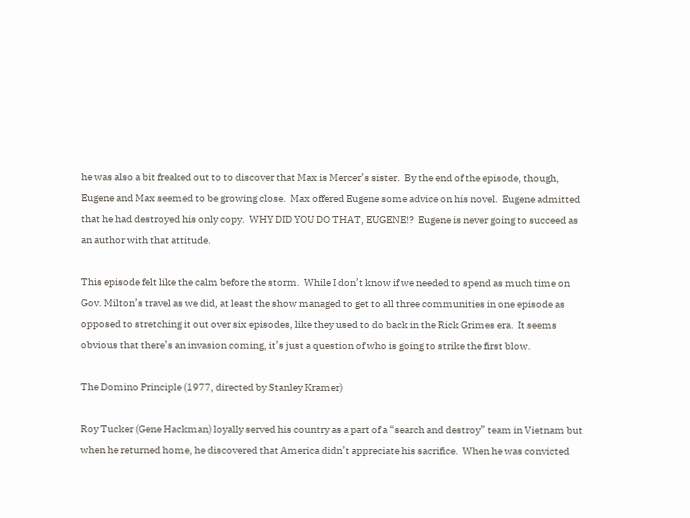he was also a bit freaked out to to discover that Max is Mercer’s sister.  By the end of the episode, though, Eugene and Max seemed to be growing close.  Max offered Eugene some advice on his novel.  Eugene admitted that he had destroyed his only copy.  WHY DID YOU DO THAT, EUGENE!?  Eugene is never going to succeed as an author with that attitude.

This episode felt like the calm before the storm.  While I don’t know if we needed to spend as much time on Gov. Milton’s travel as we did, at least the show managed to get to all three communities in one episode as opposed to stretching it out over six episodes, like they used to do back in the Rick Grimes era.  It seems obvious that there’s an invasion coming, it’s just a question of who is going to strike the first blow.

The Domino Principle (1977, directed by Stanley Kramer)

Roy Tucker (Gene Hackman) loyally served his country as a part of a “search and destroy” team in Vietnam but when he returned home, he discovered that America didn’t appreciate his sacrifice.  When he was convicted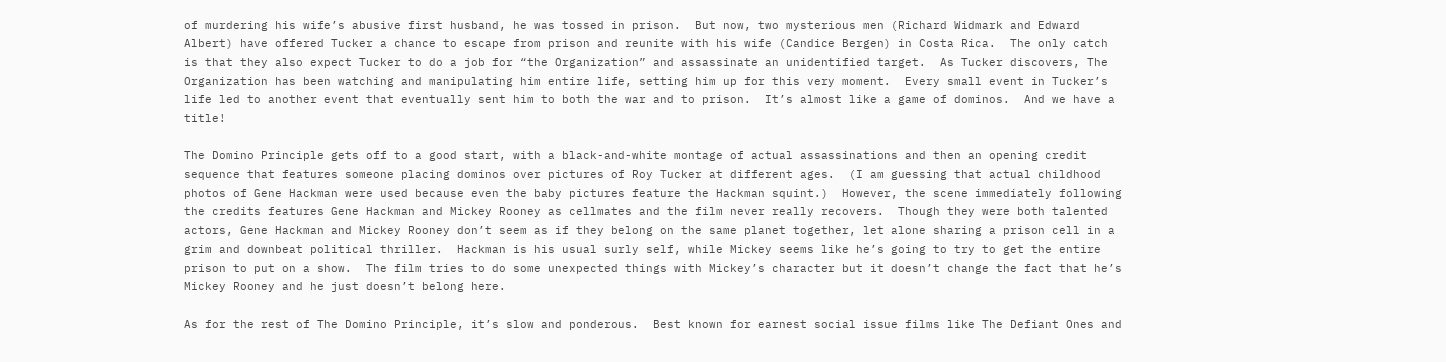of murdering his wife’s abusive first husband, he was tossed in prison.  But now, two mysterious men (Richard Widmark and Edward Albert) have offered Tucker a chance to escape from prison and reunite with his wife (Candice Bergen) in Costa Rica.  The only catch is that they also expect Tucker to do a job for “the Organization” and assassinate an unidentified target.  As Tucker discovers, The Organization has been watching and manipulating him entire life, setting him up for this very moment.  Every small event in Tucker’s life led to another event that eventually sent him to both the war and to prison.  It’s almost like a game of dominos.  And we have a title!

The Domino Principle gets off to a good start, with a black-and-white montage of actual assassinations and then an opening credit sequence that features someone placing dominos over pictures of Roy Tucker at different ages.  (I am guessing that actual childhood photos of Gene Hackman were used because even the baby pictures feature the Hackman squint.)  However, the scene immediately following the credits features Gene Hackman and Mickey Rooney as cellmates and the film never really recovers.  Though they were both talented actors, Gene Hackman and Mickey Rooney don’t seem as if they belong on the same planet together, let alone sharing a prison cell in a grim and downbeat political thriller.  Hackman is his usual surly self, while Mickey seems like he’s going to try to get the entire prison to put on a show.  The film tries to do some unexpected things with Mickey’s character but it doesn’t change the fact that he’s Mickey Rooney and he just doesn’t belong here.

As for the rest of The Domino Principle, it’s slow and ponderous.  Best known for earnest social issue films like The Defiant Ones and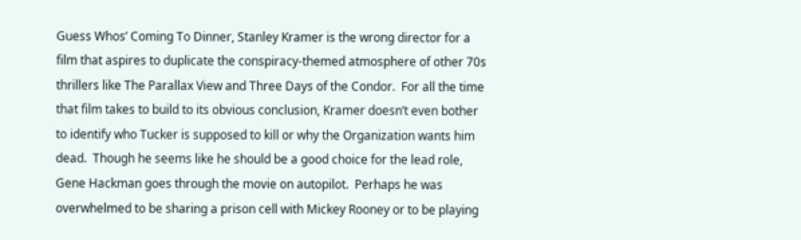Guess Whos’ Coming To Dinner, Stanley Kramer is the wrong director for a film that aspires to duplicate the conspiracy-themed atmosphere of other 70s thrillers like The Parallax View and Three Days of the Condor.  For all the time that film takes to build to its obvious conclusion, Kramer doesn’t even bother to identify who Tucker is supposed to kill or why the Organization wants him dead.  Though he seems like he should be a good choice for the lead role, Gene Hackman goes through the movie on autopilot.  Perhaps he was overwhelmed to be sharing a prison cell with Mickey Rooney or to be playing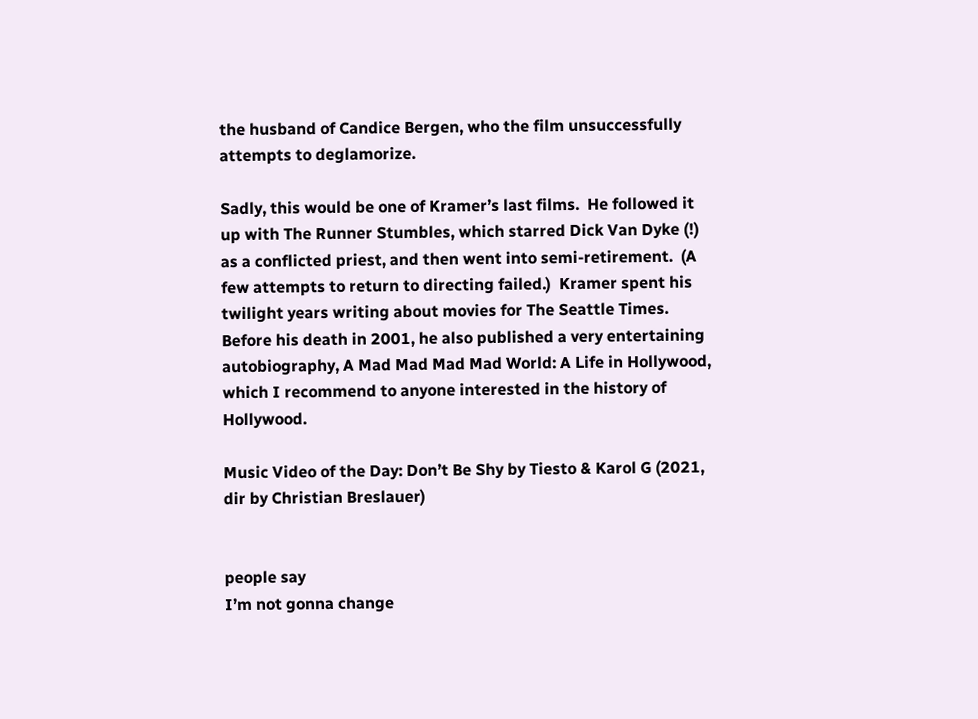the husband of Candice Bergen, who the film unsuccessfully attempts to deglamorize.

Sadly, this would be one of Kramer’s last films.  He followed it up with The Runner Stumbles, which starred Dick Van Dyke (!) as a conflicted priest, and then went into semi-retirement.  (A few attempts to return to directing failed.)  Kramer spent his twilight years writing about movies for The Seattle Times.  Before his death in 2001, he also published a very entertaining autobiography, A Mad Mad Mad Mad World: A Life in Hollywood, which I recommend to anyone interested in the history of Hollywood.

Music Video of the Day: Don’t Be Shy by Tiesto & Karol G (2021, dir by Christian Breslauer)


people say
I’m not gonna change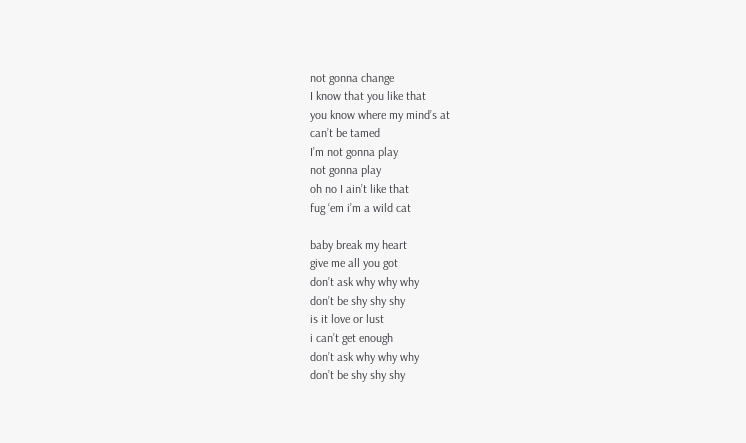not gonna change
I know that you like that
you know where my mind’s at
can’t be tamed
I’m not gonna play
not gonna play
oh no I ain’t like that
fug ‘em i’m a wild cat

baby break my heart
give me all you got
don’t ask why why why
don’t be shy shy shy
is it love or lust
i can’t get enough
don’t ask why why why
don’t be shy shy shy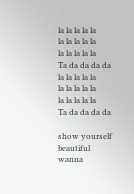la la la la la
la la la la la
la la la la la
Ta da da da da
la la la la la
la la la la la
la la la la la
Ta da da da da

show yourself beautiful
wanna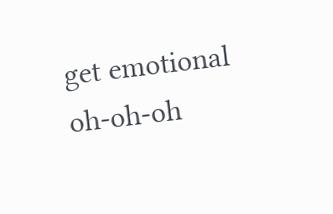get emotional oh-oh-oh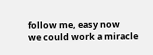follow me, easy now
we could work a miracle